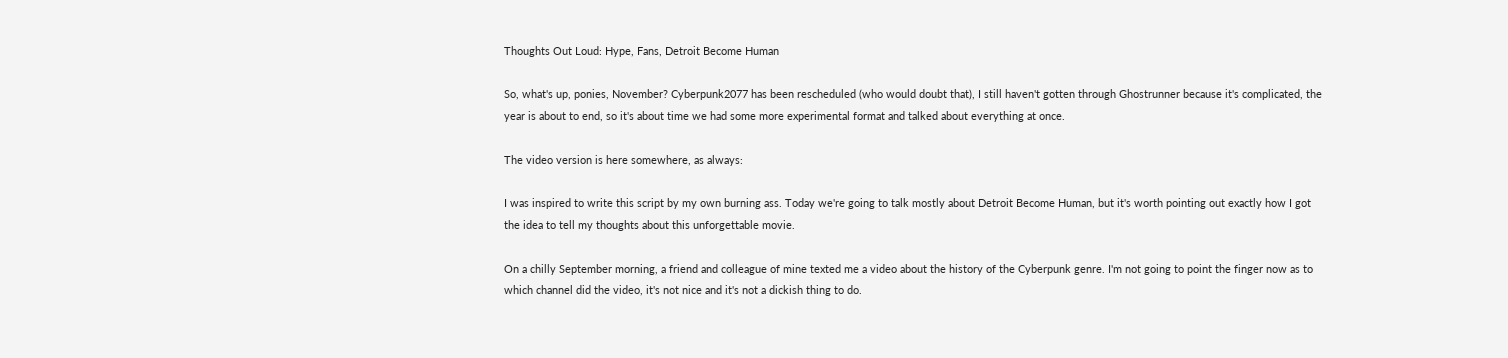Thoughts Out Loud: Hype, Fans, Detroit Become Human

So, what's up, ponies, November? Cyberpunk2077 has been rescheduled (who would doubt that), I still haven't gotten through Ghostrunner because it's complicated, the year is about to end, so it's about time we had some more experimental format and talked about everything at once.

The video version is here somewhere, as always:

I was inspired to write this script by my own burning ass. Today we're going to talk mostly about Detroit Become Human, but it's worth pointing out exactly how I got the idea to tell my thoughts about this unforgettable movie.

On a chilly September morning, a friend and colleague of mine texted me a video about the history of the Cyberpunk genre. I'm not going to point the finger now as to which channel did the video, it's not nice and it's not a dickish thing to do.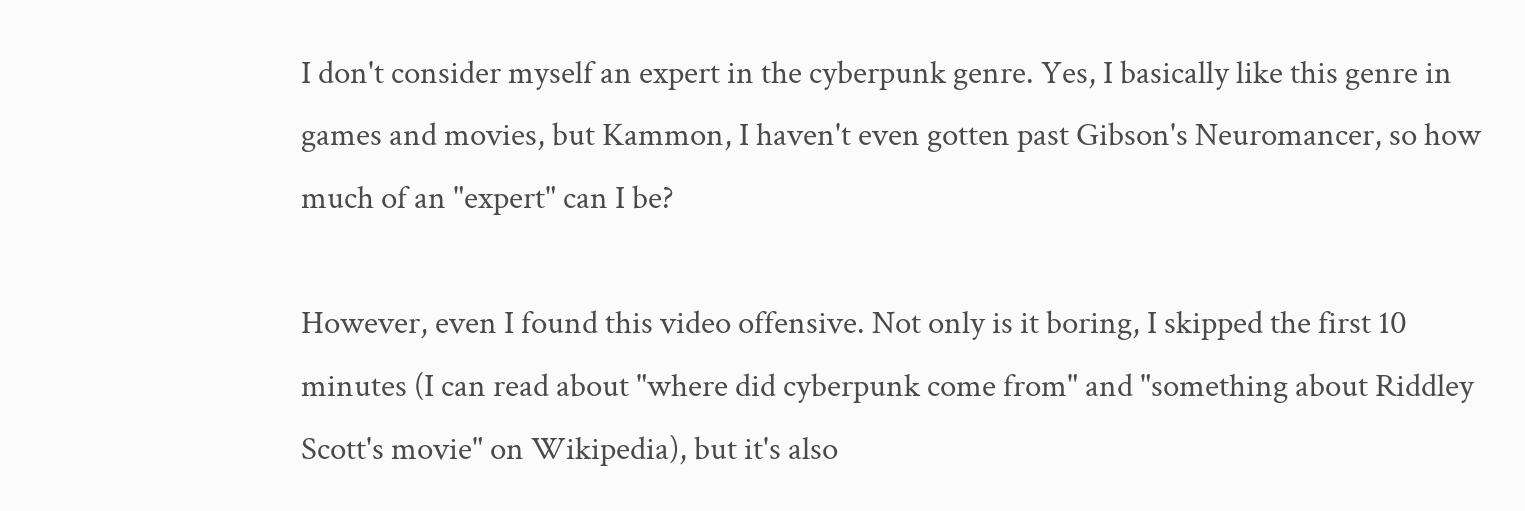I don't consider myself an expert in the cyberpunk genre. Yes, I basically like this genre in games and movies, but Kammon, I haven't even gotten past Gibson's Neuromancer, so how much of an "expert" can I be?

However, even I found this video offensive. Not only is it boring, I skipped the first 10 minutes (I can read about "where did cyberpunk come from" and "something about Riddley Scott's movie" on Wikipedia), but it's also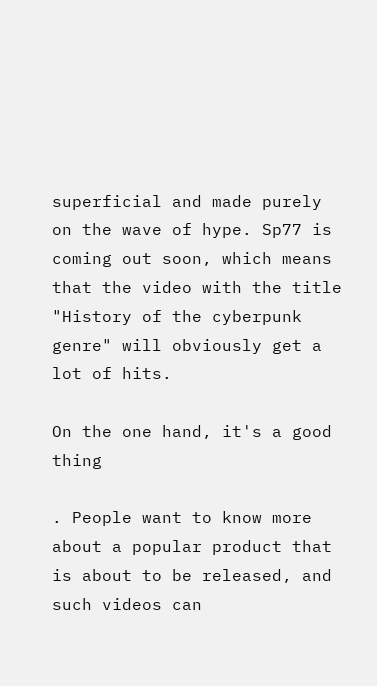superficial and made purely on the wave of hype. Sp77 is coming out soon, which means that the video with the title "History of the cyberpunk genre" will obviously get a lot of hits.

On the one hand, it's a good thing

. People want to know more about a popular product that is about to be released, and such videos can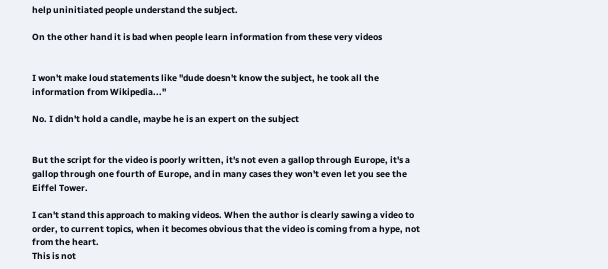help uninitiated people understand the subject.

On the other hand it is bad when people learn information from these very videos


I won't make loud statements like "dude doesn't know the subject, he took all the information from Wikipedia..."

No. I didn't hold a candle, maybe he is an expert on the subject


But the script for the video is poorly written, it's not even a gallop through Europe, it's a gallop through one fourth of Europe, and in many cases they won't even let you see the Eiffel Tower.

I can't stand this approach to making videos. When the author is clearly sawing a video to order, to current topics, when it becomes obvious that the video is coming from a hype, not from the heart.
This is not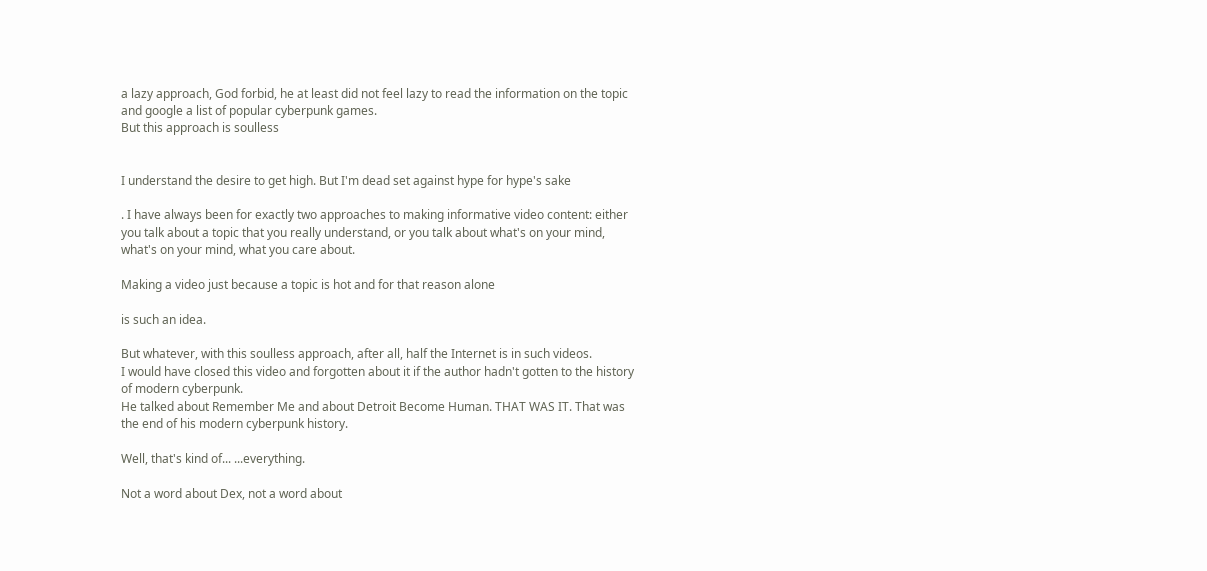a lazy approach, God forbid, he at least did not feel lazy to read the information on the topic and google a list of popular cyberpunk games.
But this approach is soulless


I understand the desire to get high. But I'm dead set against hype for hype's sake

. I have always been for exactly two approaches to making informative video content: either you talk about a topic that you really understand, or you talk about what's on your mind, what's on your mind, what you care about.

Making a video just because a topic is hot and for that reason alone

is such an idea.

But whatever, with this soulless approach, after all, half the Internet is in such videos.
I would have closed this video and forgotten about it if the author hadn't gotten to the history of modern cyberpunk.
He talked about Remember Me and about Detroit Become Human. THAT WAS IT. That was the end of his modern cyberpunk history.

Well, that's kind of... ...everything.

Not a word about Dex, not a word about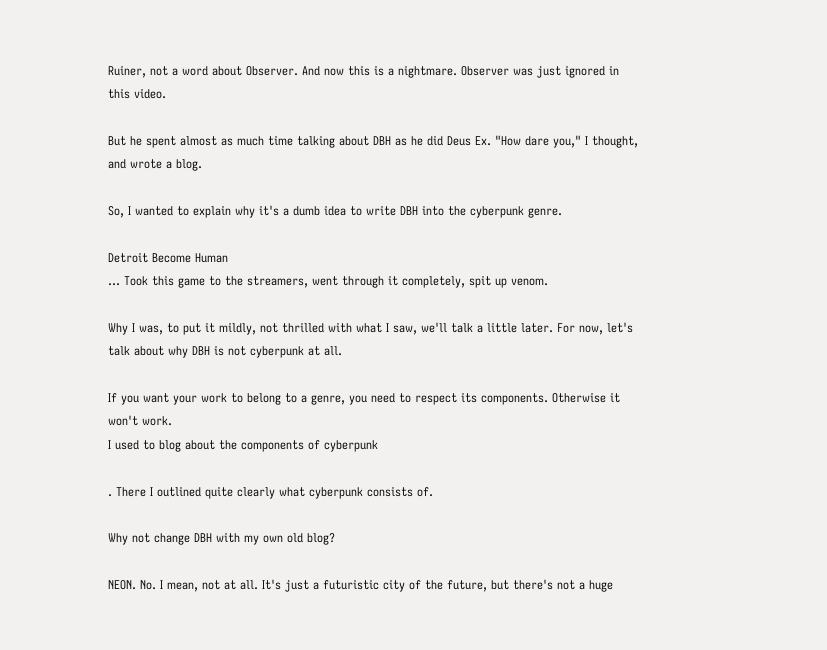Ruiner, not a word about Observer. And now this is a nightmare. Observer was just ignored in this video.

But he spent almost as much time talking about DBH as he did Deus Ex. "How dare you," I thought, and wrote a blog.

So, I wanted to explain why it's a dumb idea to write DBH into the cyberpunk genre.

Detroit Become Human
... Took this game to the streamers, went through it completely, spit up venom.

Why I was, to put it mildly, not thrilled with what I saw, we'll talk a little later. For now, let's talk about why DBH is not cyberpunk at all.

If you want your work to belong to a genre, you need to respect its components. Otherwise it won't work.
I used to blog about the components of cyberpunk

. There I outlined quite clearly what cyberpunk consists of.

Why not change DBH with my own old blog?

NEON. No. I mean, not at all. It's just a futuristic city of the future, but there's not a huge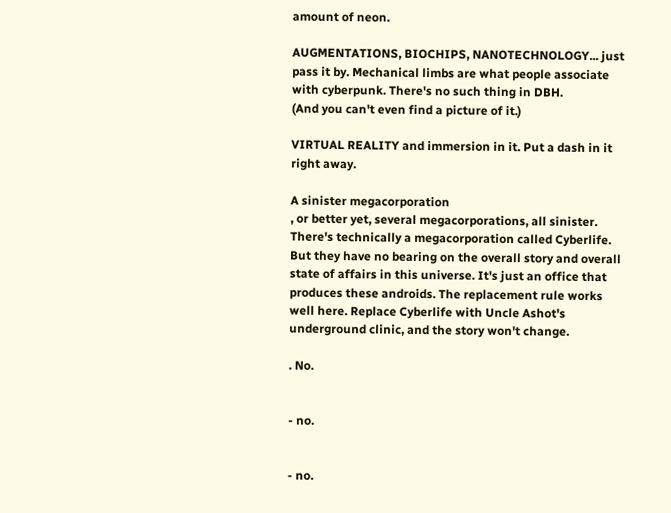amount of neon.

AUGMENTATIONS, BIOCHIPS, NANOTECHNOLOGY... just pass it by. Mechanical limbs are what people associate with cyberpunk. There's no such thing in DBH.
(And you can't even find a picture of it.)

VIRTUAL REALITY and immersion in it. Put a dash in it right away.

A sinister megacorporation
, or better yet, several megacorporations, all sinister. There's technically a megacorporation called Cyberlife. But they have no bearing on the overall story and overall state of affairs in this universe. It's just an office that produces these androids. The replacement rule works well here. Replace Cyberlife with Uncle Ashot's underground clinic, and the story won't change.

. No.


- no.


- no.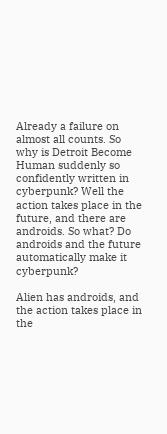Already a failure on almost all counts. So why is Detroit Become Human suddenly so confidently written in cyberpunk? Well the action takes place in the future, and there are androids. So what? Do androids and the future automatically make it cyberpunk?

Alien has androids, and the action takes place in the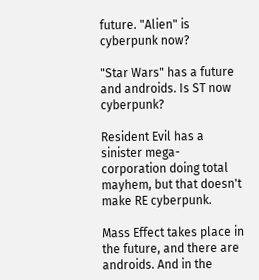future. "Alien" is cyberpunk now?

"Star Wars" has a future and androids. Is ST now cyberpunk?

Resident Evil has a sinister mega-corporation doing total mayhem, but that doesn't make RE cyberpunk.

Mass Effect takes place in the future, and there are androids. And in the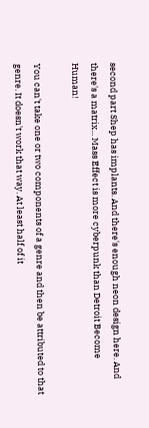second part Shep has implants. And there's enough neon design here. And there's a matrix... Mass Effect is more cyberpunk than Detroit Become Human!

You can't take one or two components of a genre and then be attributed to that genre. It doesn't work that way. At least half of it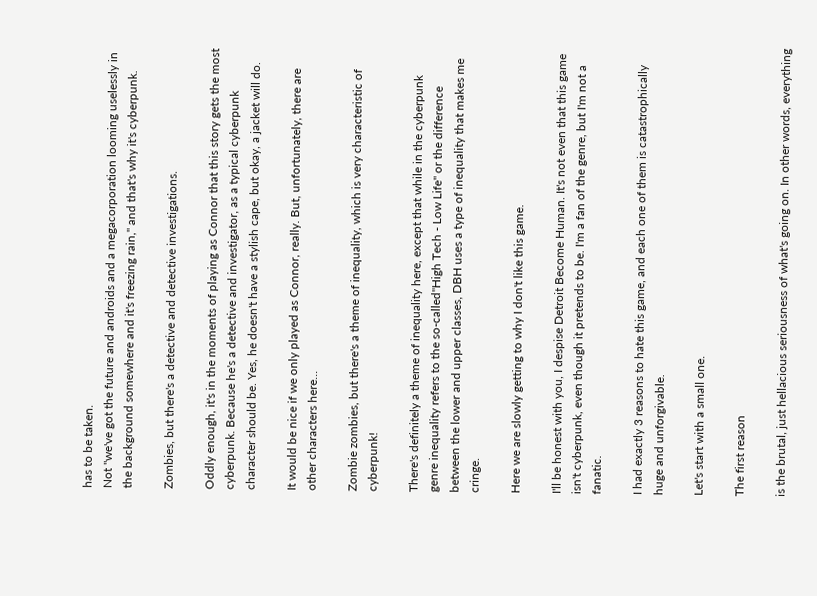has to be taken.
Not "we've got the future and androids and a megacorporation looming uselessly in the background somewhere and it's freezing rain," and that's why it's cyberpunk.

Zombies, but there's a detective and detective investigations.

Oddly enough, it's in the moments of playing as Connor that this story gets the most cyberpunk. Because he's a detective and investigator, as a typical cyberpunk character should be. Yes, he doesn't have a stylish cape, but okay, a jacket will do.

It would be nice if we only played as Connor, really. But, unfortunately, there are other characters here...

Zombie zombies, but there's a theme of inequality, which is very characteristic of cyberpunk!

There's definitely a theme of inequality here, except that while in the cyberpunk genre inequality refers to the so-called"High Tech - Low Life" or the difference between the lower and upper classes, DBH uses a type of inequality that makes me cringe.

Here we are slowly getting to why I don't like this game.

I'll be honest with you, I despise Detroit Become Human. It's not even that this game isn't cyberpunk, even though it pretends to be. I'm a fan of the genre, but I'm not a fanatic.

I had exactly 3 reasons to hate this game, and each one of them is catastrophically huge and unforgivable.

Let's start with a small one.

The first reason

is the brutal, just hellacious seriousness of what's going on. In other words, everything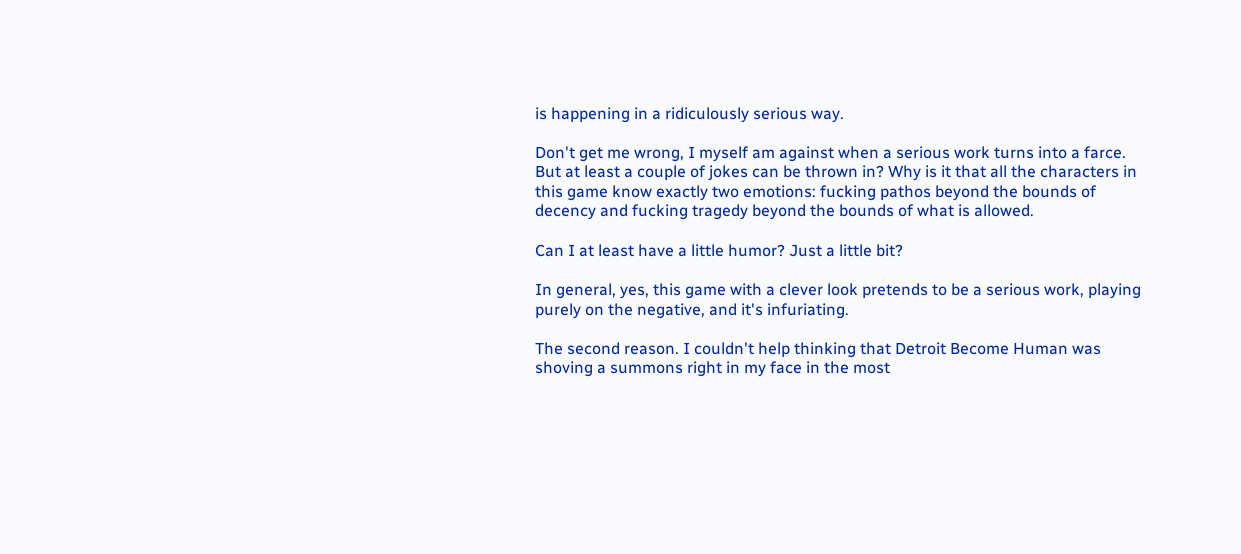is happening in a ridiculously serious way.

Don't get me wrong, I myself am against when a serious work turns into a farce.
But at least a couple of jokes can be thrown in? Why is it that all the characters in this game know exactly two emotions: fucking pathos beyond the bounds of decency and fucking tragedy beyond the bounds of what is allowed.

Can I at least have a little humor? Just a little bit?

In general, yes, this game with a clever look pretends to be a serious work, playing purely on the negative, and it's infuriating.

The second reason. I couldn't help thinking that Detroit Become Human was shoving a summons right in my face in the most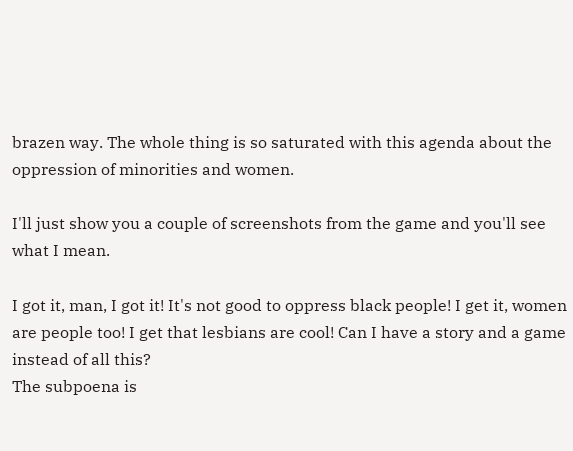brazen way. The whole thing is so saturated with this agenda about the oppression of minorities and women.

I'll just show you a couple of screenshots from the game and you'll see what I mean.

I got it, man, I got it! It's not good to oppress black people! I get it, women are people too! I get that lesbians are cool! Can I have a story and a game instead of all this?
The subpoena is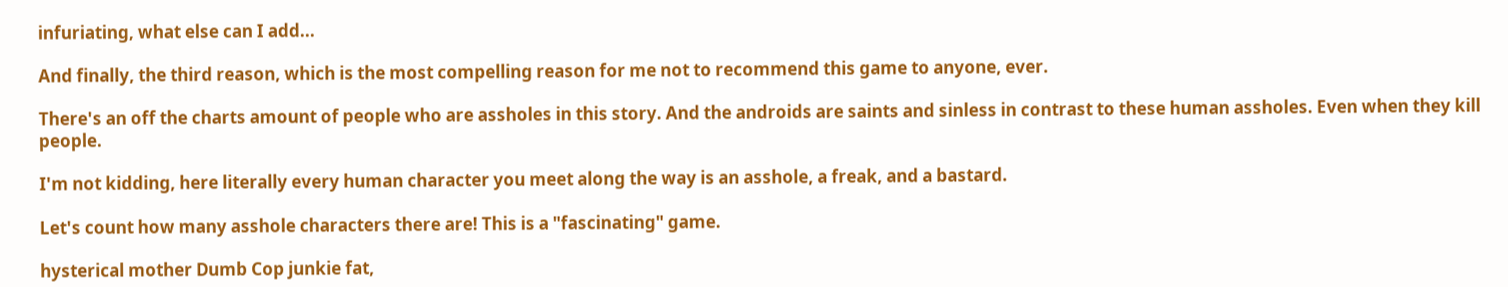infuriating, what else can I add...

And finally, the third reason, which is the most compelling reason for me not to recommend this game to anyone, ever.

There's an off the charts amount of people who are assholes in this story. And the androids are saints and sinless in contrast to these human assholes. Even when they kill people.

I'm not kidding, here literally every human character you meet along the way is an asshole, a freak, and a bastard.

Let's count how many asshole characters there are! This is a "fascinating" game.

hysterical mother Dumb Cop junkie fat,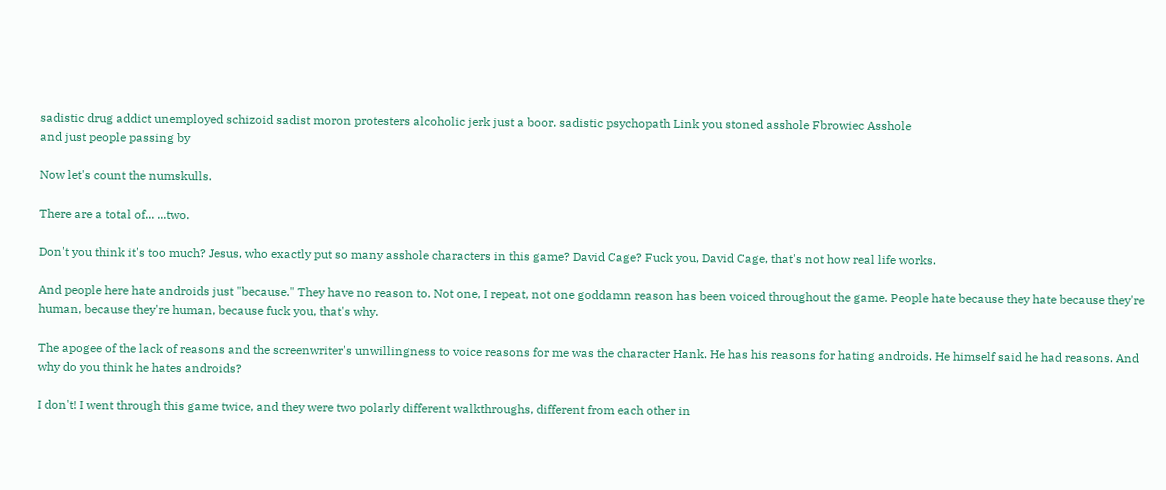sadistic drug addict unemployed schizoid sadist moron protesters alcoholic jerk just a boor. sadistic psychopath Link you stoned asshole Fbrowiec Asshole
and just people passing by

Now let's count the numskulls.

There are a total of... ...two.

Don't you think it's too much? Jesus, who exactly put so many asshole characters in this game? David Cage? Fuck you, David Cage, that's not how real life works.

And people here hate androids just "because." They have no reason to. Not one, I repeat, not one goddamn reason has been voiced throughout the game. People hate because they hate because they're human, because they're human, because fuck you, that's why.

The apogee of the lack of reasons and the screenwriter's unwillingness to voice reasons for me was the character Hank. He has his reasons for hating androids. He himself said he had reasons. And why do you think he hates androids?

I don't! I went through this game twice, and they were two polarly different walkthroughs, different from each other in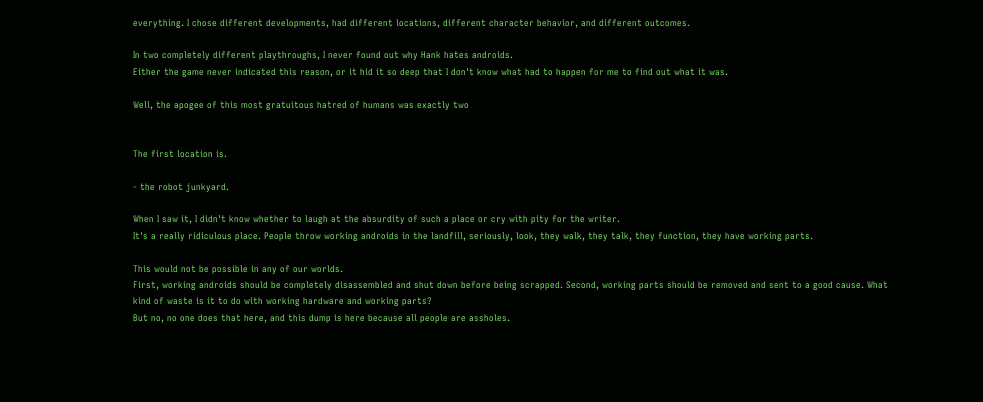everything. I chose different developments, had different locations, different character behavior, and different outcomes.

In two completely different playthroughs, I never found out why Hank hates androids.
Either the game never indicated this reason, or it hid it so deep that I don't know what had to happen for me to find out what it was.

Well, the apogee of this most gratuitous hatred of humans was exactly two


The first location is.

- the robot junkyard.

When I saw it, I didn't know whether to laugh at the absurdity of such a place or cry with pity for the writer.
It's a really ridiculous place. People throw working androids in the landfill, seriously, look, they walk, they talk, they function, they have working parts.

This would not be possible in any of our worlds.
First, working androids should be completely disassembled and shut down before being scrapped. Second, working parts should be removed and sent to a good cause. What kind of waste is it to do with working hardware and working parts?
But no, no one does that here, and this dump is here because all people are assholes.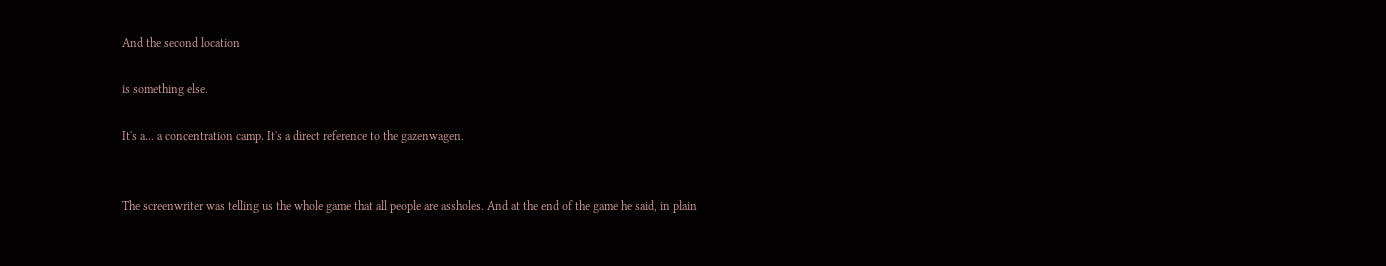And the second location

is something else.

It's a... a concentration camp. It's a direct reference to the gazenwagen.


The screenwriter was telling us the whole game that all people are assholes. And at the end of the game he said, in plain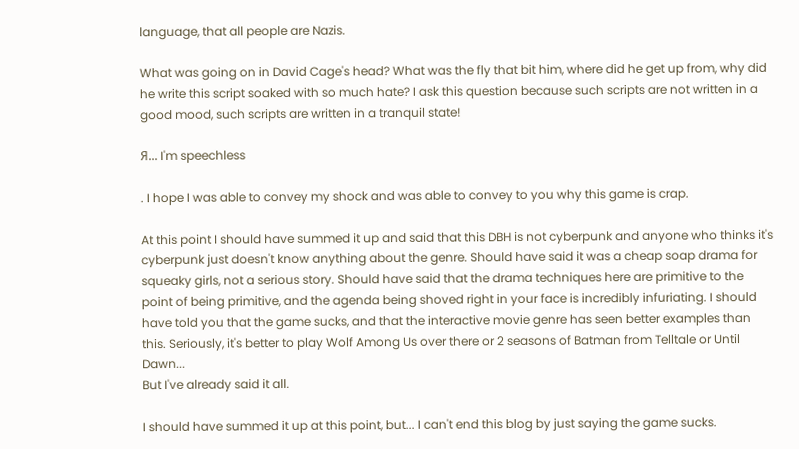language, that all people are Nazis.

What was going on in David Cage's head? What was the fly that bit him, where did he get up from, why did he write this script soaked with so much hate? I ask this question because such scripts are not written in a good mood, such scripts are written in a tranquil state!

Я... I'm speechless

. I hope I was able to convey my shock and was able to convey to you why this game is crap.

At this point I should have summed it up and said that this DBH is not cyberpunk and anyone who thinks it's cyberpunk just doesn't know anything about the genre. Should have said it was a cheap soap drama for squeaky girls, not a serious story. Should have said that the drama techniques here are primitive to the point of being primitive, and the agenda being shoved right in your face is incredibly infuriating. I should have told you that the game sucks, and that the interactive movie genre has seen better examples than this. Seriously, it's better to play Wolf Among Us over there or 2 seasons of Batman from Telltale or Until Dawn...
But I've already said it all.

I should have summed it up at this point, but... I can't end this blog by just saying the game sucks.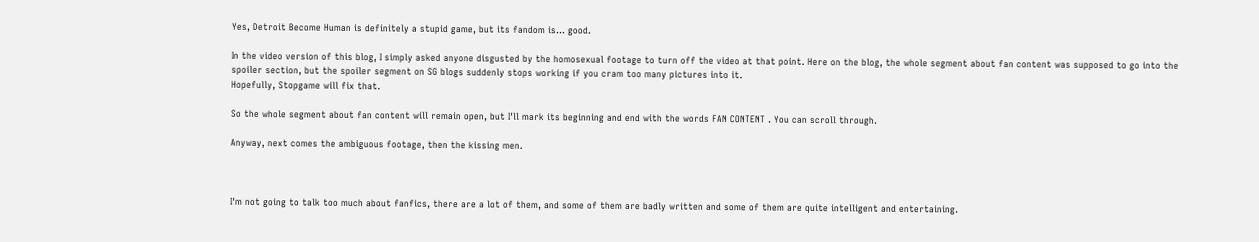Yes, Detroit Become Human is definitely a stupid game, but its fandom is... good.

In the video version of this blog, I simply asked anyone disgusted by the homosexual footage to turn off the video at that point. Here on the blog, the whole segment about fan content was supposed to go into the spoiler section, but the spoiler segment on SG blogs suddenly stops working if you cram too many pictures into it.
Hopefully, Stopgame will fix that.

So the whole segment about fan content will remain open, but I'll mark its beginning and end with the words FAN CONTENT . You can scroll through.

Anyway, next comes the ambiguous footage, then the kissing men.



I'm not going to talk too much about fanfics, there are a lot of them, and some of them are badly written and some of them are quite intelligent and entertaining.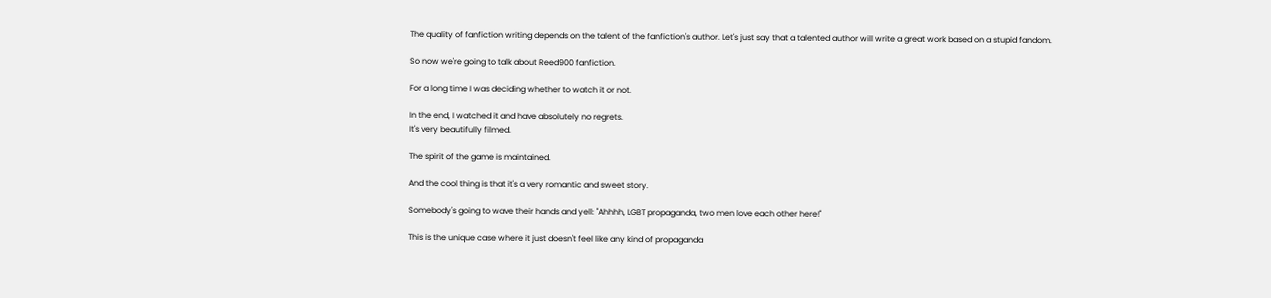The quality of fanfiction writing depends on the talent of the fanfiction's author. Let's just say that a talented author will write a great work based on a stupid fandom.

So now we're going to talk about Reed900 fanfiction.

For a long time I was deciding whether to watch it or not.

In the end, I watched it and have absolutely no regrets.
It's very beautifully filmed.

The spirit of the game is maintained.

And the cool thing is that it's a very romantic and sweet story.

Somebody's going to wave their hands and yell: "Ahhhh, LGBT propaganda, two men love each other here!"

This is the unique case where it just doesn't feel like any kind of propaganda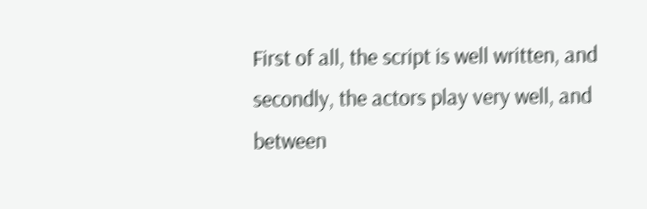First of all, the script is well written, and secondly, the actors play very well, and between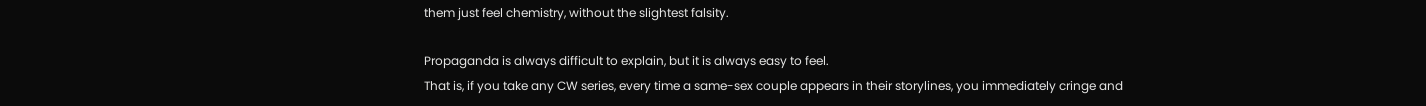them just feel chemistry, without the slightest falsity.

Propaganda is always difficult to explain, but it is always easy to feel.
That is, if you take any CW series, every time a same-sex couple appears in their storylines, you immediately cringe and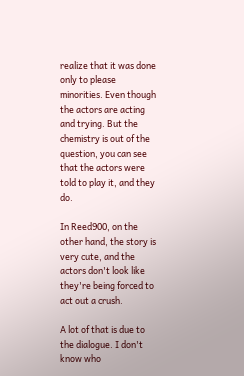realize that it was done only to please minorities. Even though the actors are acting and trying. But the chemistry is out of the question, you can see that the actors were told to play it, and they do.

In Reed900, on the other hand, the story is very cute, and the actors don't look like they're being forced to act out a crush.

A lot of that is due to the dialogue. I don't know who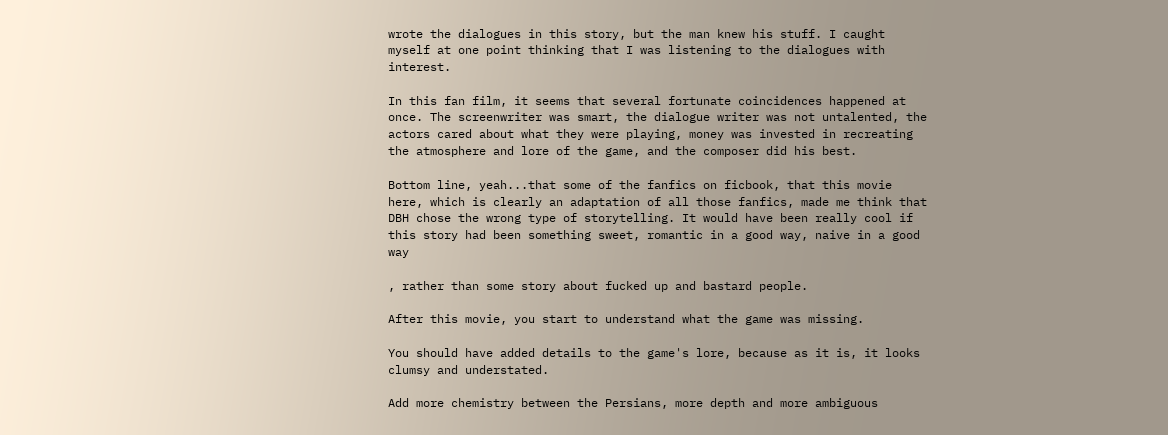wrote the dialogues in this story, but the man knew his stuff. I caught myself at one point thinking that I was listening to the dialogues with interest.

In this fan film, it seems that several fortunate coincidences happened at once. The screenwriter was smart, the dialogue writer was not untalented, the actors cared about what they were playing, money was invested in recreating the atmosphere and lore of the game, and the composer did his best.

Bottom line, yeah...that some of the fanfics on ficbook, that this movie here, which is clearly an adaptation of all those fanfics, made me think that DBH chose the wrong type of storytelling. It would have been really cool if this story had been something sweet, romantic in a good way, naive in a good way

, rather than some story about fucked up and bastard people.

After this movie, you start to understand what the game was missing.

You should have added details to the game's lore, because as it is, it looks clumsy and understated.

Add more chemistry between the Persians, more depth and more ambiguous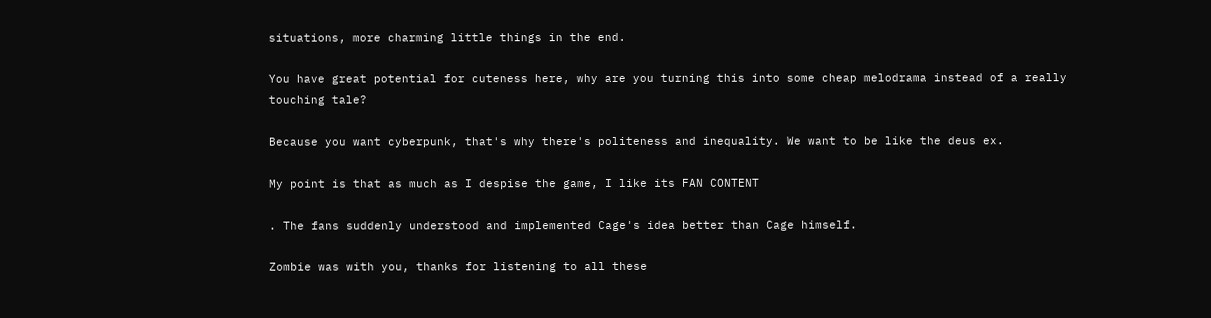situations, more charming little things in the end.

You have great potential for cuteness here, why are you turning this into some cheap melodrama instead of a really touching tale?

Because you want cyberpunk, that's why there's politeness and inequality. We want to be like the deus ex.

My point is that as much as I despise the game, I like its FAN CONTENT

. The fans suddenly understood and implemented Cage's idea better than Cage himself.

Zombie was with you, thanks for listening to all these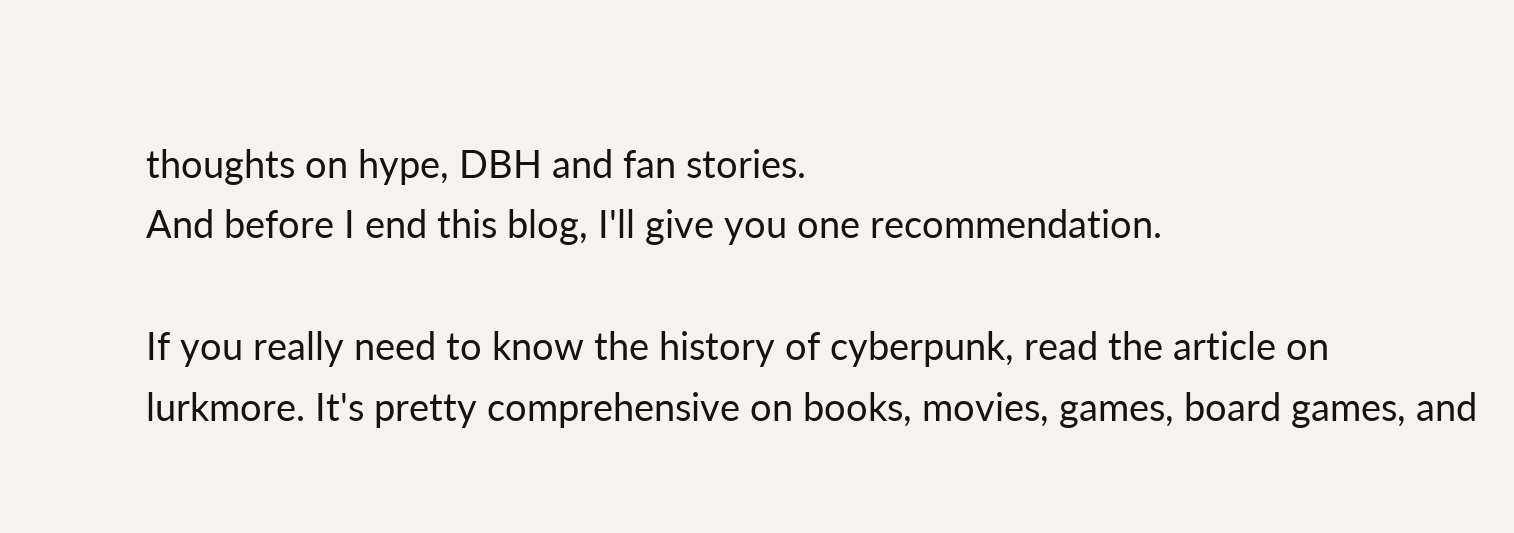thoughts on hype, DBH and fan stories.
And before I end this blog, I'll give you one recommendation.

If you really need to know the history of cyberpunk, read the article on lurkmore. It's pretty comprehensive on books, movies, games, board games, and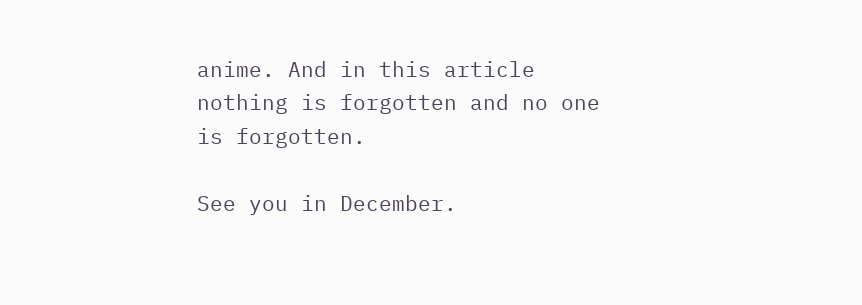anime. And in this article nothing is forgotten and no one is forgotten.

See you in December.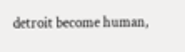detroit become human,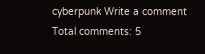cyberpunk Write a comment Total comments: 5